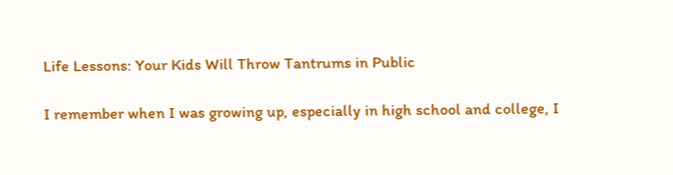Life Lessons: Your Kids Will Throw Tantrums in Public

I remember when I was growing up, especially in high school and college, I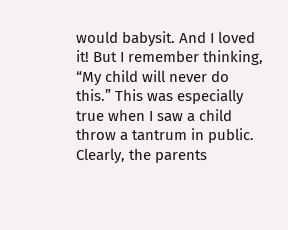would babysit. And I loved it! But I remember thinking, “My child will never do this.” This was especially true when I saw a child throw a tantrum in public. Clearly, the parents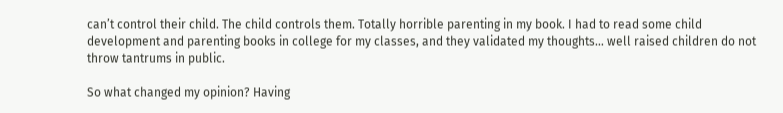can’t control their child. The child controls them. Totally horrible parenting in my book. I had to read some child development and parenting books in college for my classes, and they validated my thoughts… well raised children do not throw tantrums in public.

So what changed my opinion? Having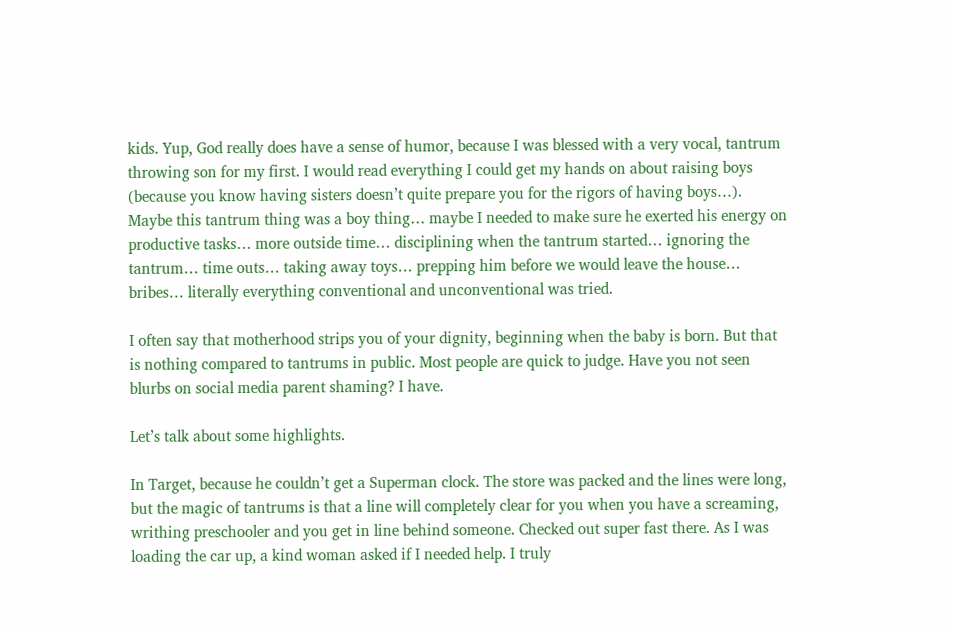kids. Yup, God really does have a sense of humor, because I was blessed with a very vocal, tantrum throwing son for my first. I would read everything I could get my hands on about raising boys (because you know having sisters doesn’t quite prepare you for the rigors of having boys…). Maybe this tantrum thing was a boy thing… maybe I needed to make sure he exerted his energy on productive tasks… more outside time… disciplining when the tantrum started… ignoring the tantrum… time outs… taking away toys… prepping him before we would leave the house… bribes… literally everything conventional and unconventional was tried.

I often say that motherhood strips you of your dignity, beginning when the baby is born. But that is nothing compared to tantrums in public. Most people are quick to judge. Have you not seen blurbs on social media parent shaming? I have.

Let’s talk about some highlights.

In Target, because he couldn’t get a Superman clock. The store was packed and the lines were long, but the magic of tantrums is that a line will completely clear for you when you have a screaming, writhing preschooler and you get in line behind someone. Checked out super fast there. As I was loading the car up, a kind woman asked if I needed help. I truly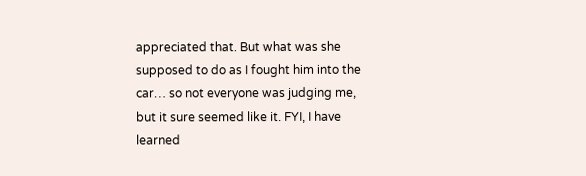appreciated that. But what was she supposed to do as I fought him into the car… so not everyone was judging me, but it sure seemed like it. FYI, I have learned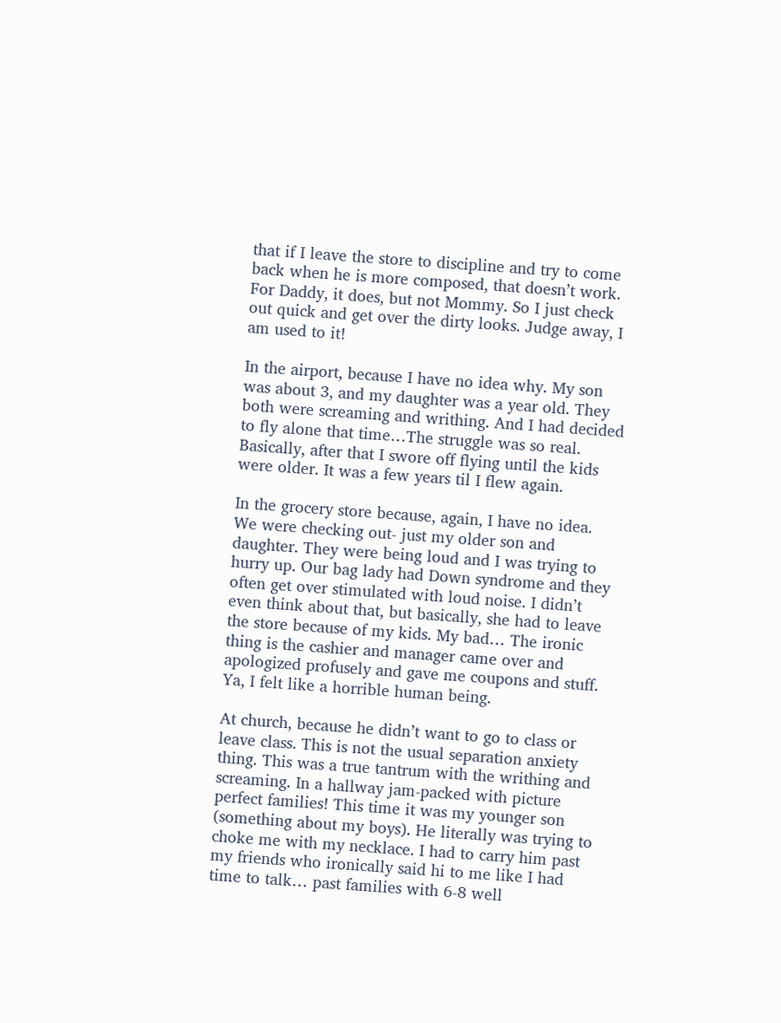that if I leave the store to discipline and try to come back when he is more composed, that doesn’t work. For Daddy, it does, but not Mommy. So I just check out quick and get over the dirty looks. Judge away, I am used to it!

In the airport, because I have no idea why. My son was about 3, and my daughter was a year old. They both were screaming and writhing. And I had decided to fly alone that time…The struggle was so real. Basically, after that I swore off flying until the kids were older. It was a few years til I flew again.

In the grocery store because, again, I have no idea. We were checking out- just my older son and daughter. They were being loud and I was trying to hurry up. Our bag lady had Down syndrome and they often get over stimulated with loud noise. I didn’t even think about that, but basically, she had to leave the store because of my kids. My bad… The ironic thing is the cashier and manager came over and apologized profusely and gave me coupons and stuff. Ya, I felt like a horrible human being.

At church, because he didn’t want to go to class or leave class. This is not the usual separation anxiety thing. This was a true tantrum with the writhing and screaming. In a hallway jam-packed with picture perfect families! This time it was my younger son (something about my boys). He literally was trying to choke me with my necklace. I had to carry him past my friends who ironically said hi to me like I had time to talk… past families with 6-8 well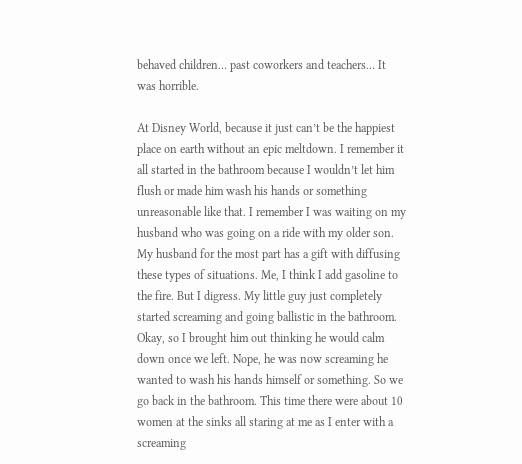behaved children… past coworkers and teachers… It was horrible.

At Disney World, because it just can’t be the happiest place on earth without an epic meltdown. I remember it all started in the bathroom because I wouldn’t let him flush or made him wash his hands or something unreasonable like that. I remember I was waiting on my husband who was going on a ride with my older son. My husband for the most part has a gift with diffusing these types of situations. Me, I think I add gasoline to the fire. But I digress. My little guy just completely started screaming and going ballistic in the bathroom. Okay, so I brought him out thinking he would calm down once we left. Nope, he was now screaming he wanted to wash his hands himself or something. So we go back in the bathroom. This time there were about 10 women at the sinks all staring at me as I enter with a screaming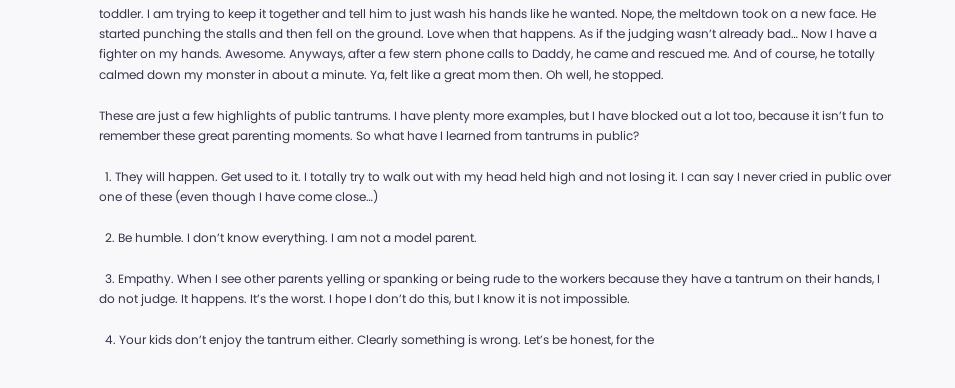toddler. I am trying to keep it together and tell him to just wash his hands like he wanted. Nope, the meltdown took on a new face. He started punching the stalls and then fell on the ground. Love when that happens. As if the judging wasn’t already bad… Now I have a fighter on my hands. Awesome. Anyways, after a few stern phone calls to Daddy, he came and rescued me. And of course, he totally calmed down my monster in about a minute. Ya, felt like a great mom then. Oh well, he stopped.

These are just a few highlights of public tantrums. I have plenty more examples, but I have blocked out a lot too, because it isn’t fun to remember these great parenting moments. So what have I learned from tantrums in public?

  1. They will happen. Get used to it. I totally try to walk out with my head held high and not losing it. I can say I never cried in public over one of these (even though I have come close…)

  2. Be humble. I don’t know everything. I am not a model parent.

  3. Empathy. When I see other parents yelling or spanking or being rude to the workers because they have a tantrum on their hands, I do not judge. It happens. It’s the worst. I hope I don’t do this, but I know it is not impossible.

  4. Your kids don’t enjoy the tantrum either. Clearly something is wrong. Let’s be honest, for the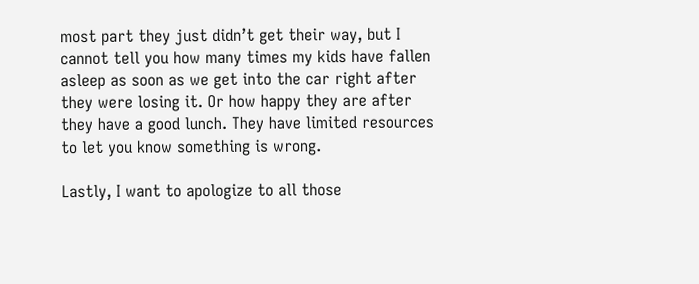most part they just didn’t get their way, but I cannot tell you how many times my kids have fallen asleep as soon as we get into the car right after they were losing it. Or how happy they are after they have a good lunch. They have limited resources to let you know something is wrong.

Lastly, I want to apologize to all those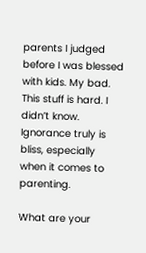parents I judged before I was blessed with kids. My bad. This stuff is hard. I didn’t know. Ignorance truly is bliss, especially when it comes to parenting.

What are your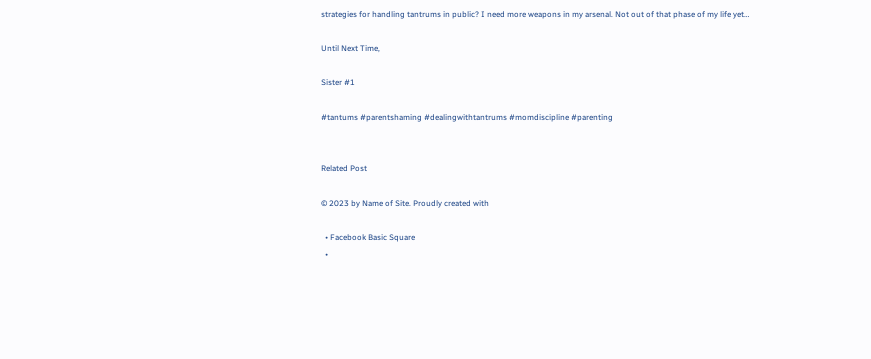strategies for handling tantrums in public? I need more weapons in my arsenal. Not out of that phase of my life yet…

Until Next Time,

Sister #1

#tantums #parentshaming #dealingwithtantrums #momdiscipline #parenting


Related Post

© 2023 by Name of Site. Proudly created with

  • Facebook Basic Square
  •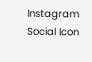Instagram Social Icon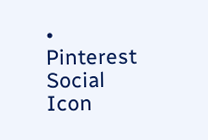• Pinterest Social Icon